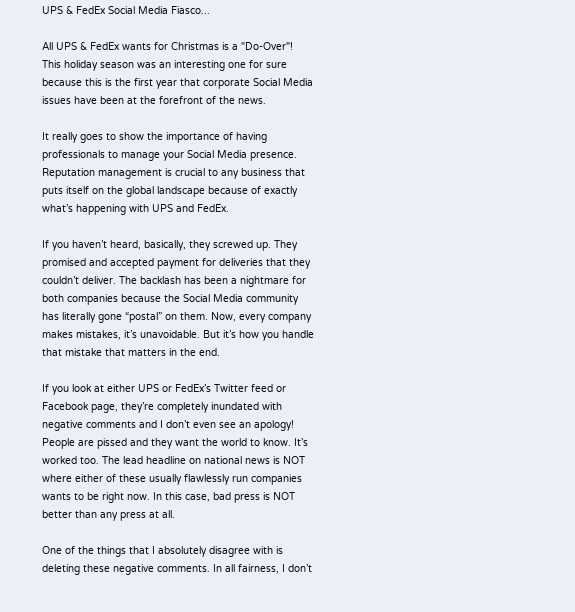UPS & FedEx Social Media Fiasco...

All UPS & FedEx wants for Christmas is a "Do-Over"!  This holiday season was an interesting one for sure because this is the first year that corporate Social Media issues have been at the forefront of the news.

It really goes to show the importance of having professionals to manage your Social Media presence. Reputation management is crucial to any business that puts itself on the global landscape because of exactly what’s happening with UPS and FedEx.

If you haven’t heard, basically, they screwed up. They promised and accepted payment for deliveries that they couldn’t deliver. The backlash has been a nightmare for both companies because the Social Media community has literally gone “postal” on them. Now, every company makes mistakes, it’s unavoidable. But it’s how you handle that mistake that matters in the end.

If you look at either UPS or FedEx’s Twitter feed or Facebook page, they’re completely inundated with negative comments and I don’t even see an apology!  People are pissed and they want the world to know. It’s worked too. The lead headline on national news is NOT where either of these usually flawlessly run companies wants to be right now. In this case, bad press is NOT better than any press at all.

One of the things that I absolutely disagree with is deleting these negative comments. In all fairness, I don’t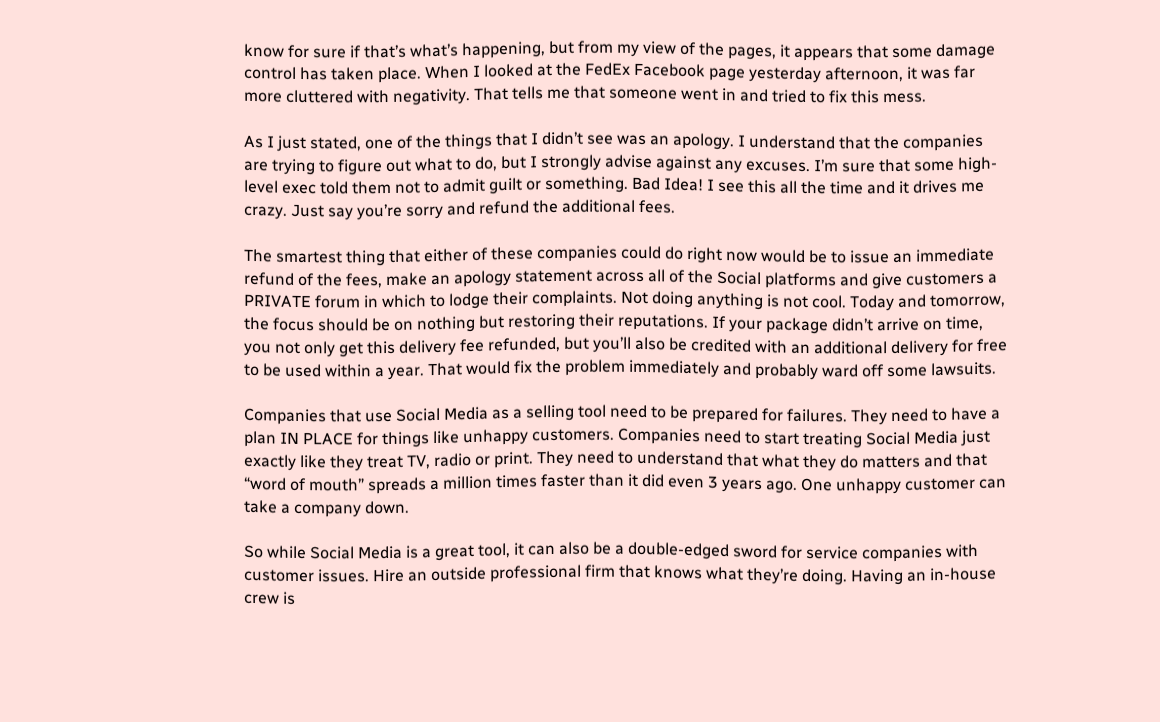know for sure if that’s what’s happening, but from my view of the pages, it appears that some damage control has taken place. When I looked at the FedEx Facebook page yesterday afternoon, it was far more cluttered with negativity. That tells me that someone went in and tried to fix this mess.

As I just stated, one of the things that I didn’t see was an apology. I understand that the companies are trying to figure out what to do, but I strongly advise against any excuses. I’m sure that some high-level exec told them not to admit guilt or something. Bad Idea! I see this all the time and it drives me crazy. Just say you’re sorry and refund the additional fees.

The smartest thing that either of these companies could do right now would be to issue an immediate refund of the fees, make an apology statement across all of the Social platforms and give customers a PRIVATE forum in which to lodge their complaints. Not doing anything is not cool. Today and tomorrow, the focus should be on nothing but restoring their reputations. If your package didn’t arrive on time, you not only get this delivery fee refunded, but you’ll also be credited with an additional delivery for free to be used within a year. That would fix the problem immediately and probably ward off some lawsuits.

Companies that use Social Media as a selling tool need to be prepared for failures. They need to have a plan IN PLACE for things like unhappy customers. Companies need to start treating Social Media just exactly like they treat TV, radio or print. They need to understand that what they do matters and that “word of mouth” spreads a million times faster than it did even 3 years ago. One unhappy customer can take a company down.

So while Social Media is a great tool, it can also be a double-edged sword for service companies with customer issues. Hire an outside professional firm that knows what they’re doing. Having an in-house crew is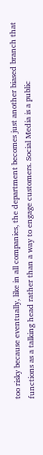too risky because eventually, like in all companies, the department becomes just another biased branch that functions as a talking head rather than a way to engage customers. Social Media is a public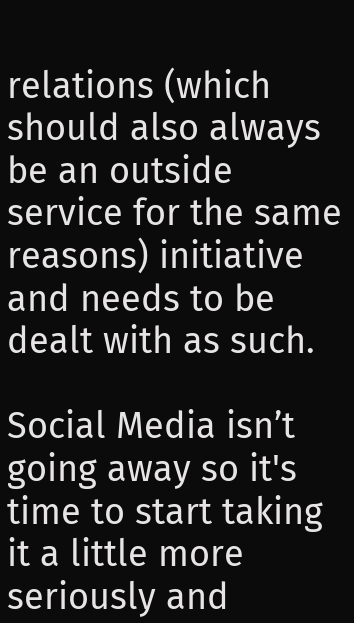relations (which should also always be an outside service for the same reasons) initiative and needs to be dealt with as such.

Social Media isn’t going away so it's time to start taking it a little more seriously and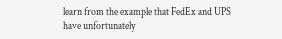learn from the example that FedEx and UPS have unfortunately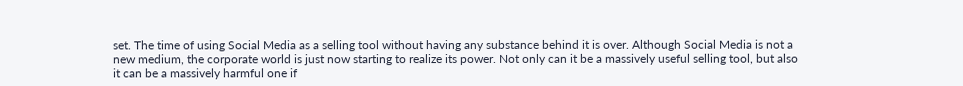set. The time of using Social Media as a selling tool without having any substance behind it is over. Although Social Media is not a new medium, the corporate world is just now starting to realize its power. Not only can it be a massively useful selling tool, but also it can be a massively harmful one if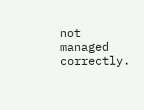not managed correctly.